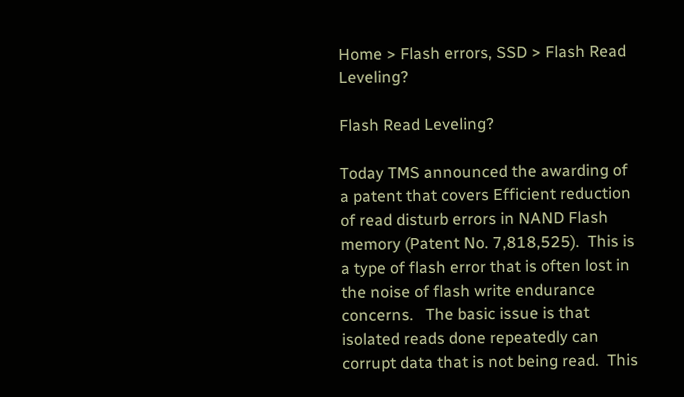Home > Flash errors, SSD > Flash Read Leveling?

Flash Read Leveling?

Today TMS announced the awarding of a patent that covers Efficient reduction of read disturb errors in NAND Flash memory (Patent No. 7,818,525).  This is a type of flash error that is often lost in the noise of flash write endurance concerns.   The basic issue is that isolated reads done repeatedly can corrupt data that is not being read.  This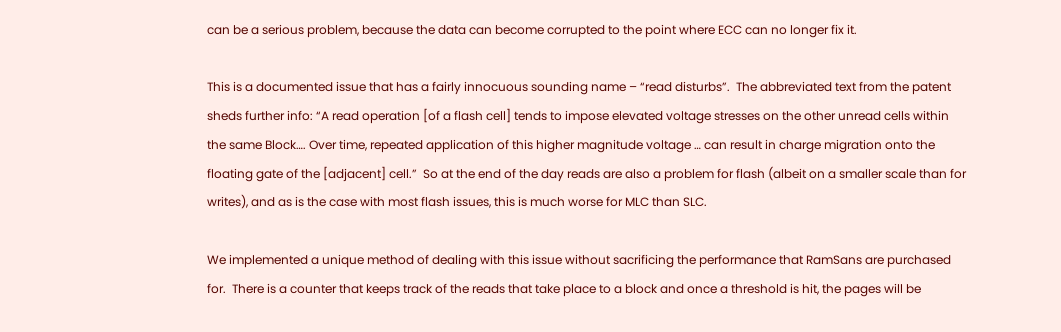can be a serious problem, because the data can become corrupted to the point where ECC can no longer fix it.

This is a documented issue that has a fairly innocuous sounding name – “read disturbs”.  The abbreviated text from the patent sheds further info: “A read operation [of a flash cell] tends to impose elevated voltage stresses on the other unread cells within the same Block…. Over time, repeated application of this higher magnitude voltage … can result in charge migration onto the floating gate of the [adjacent] cell.”  So at the end of the day reads are also a problem for flash (albeit on a smaller scale than for writes), and as is the case with most flash issues, this is much worse for MLC than SLC.

We implemented a unique method of dealing with this issue without sacrificing the performance that RamSans are purchased for.  There is a counter that keeps track of the reads that take place to a block and once a threshold is hit, the pages will be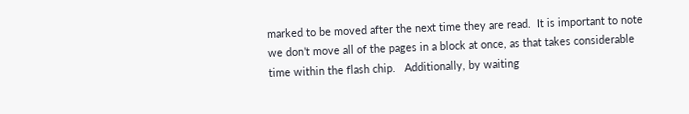marked to be moved after the next time they are read.  It is important to note we don’t move all of the pages in a block at once, as that takes considerable time within the flash chip.   Additionally, by waiting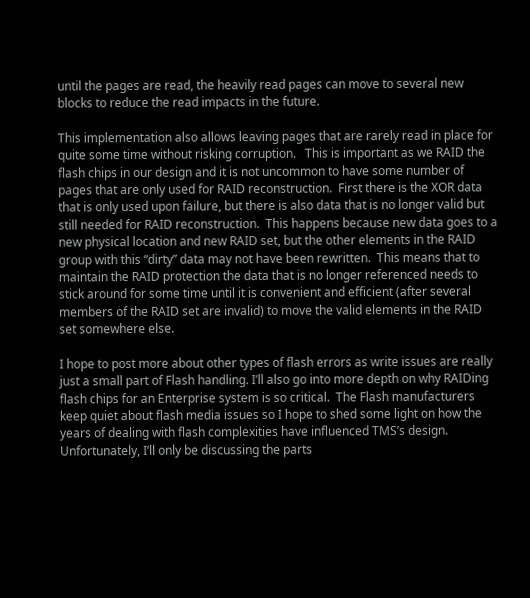until the pages are read, the heavily read pages can move to several new blocks to reduce the read impacts in the future.

This implementation also allows leaving pages that are rarely read in place for quite some time without risking corruption.   This is important as we RAID the flash chips in our design and it is not uncommon to have some number of pages that are only used for RAID reconstruction.  First there is the XOR data that is only used upon failure, but there is also data that is no longer valid but still needed for RAID reconstruction.  This happens because new data goes to a new physical location and new RAID set, but the other elements in the RAID group with this “dirty” data may not have been rewritten.  This means that to maintain the RAID protection the data that is no longer referenced needs to stick around for some time until it is convenient and efficient (after several members of the RAID set are invalid) to move the valid elements in the RAID set somewhere else.

I hope to post more about other types of flash errors as write issues are really just a small part of Flash handling. I’ll also go into more depth on why RAIDing flash chips for an Enterprise system is so critical.  The Flash manufacturers keep quiet about flash media issues so I hope to shed some light on how the years of dealing with flash complexities have influenced TMS’s design.  Unfortunately, I’ll only be discussing the parts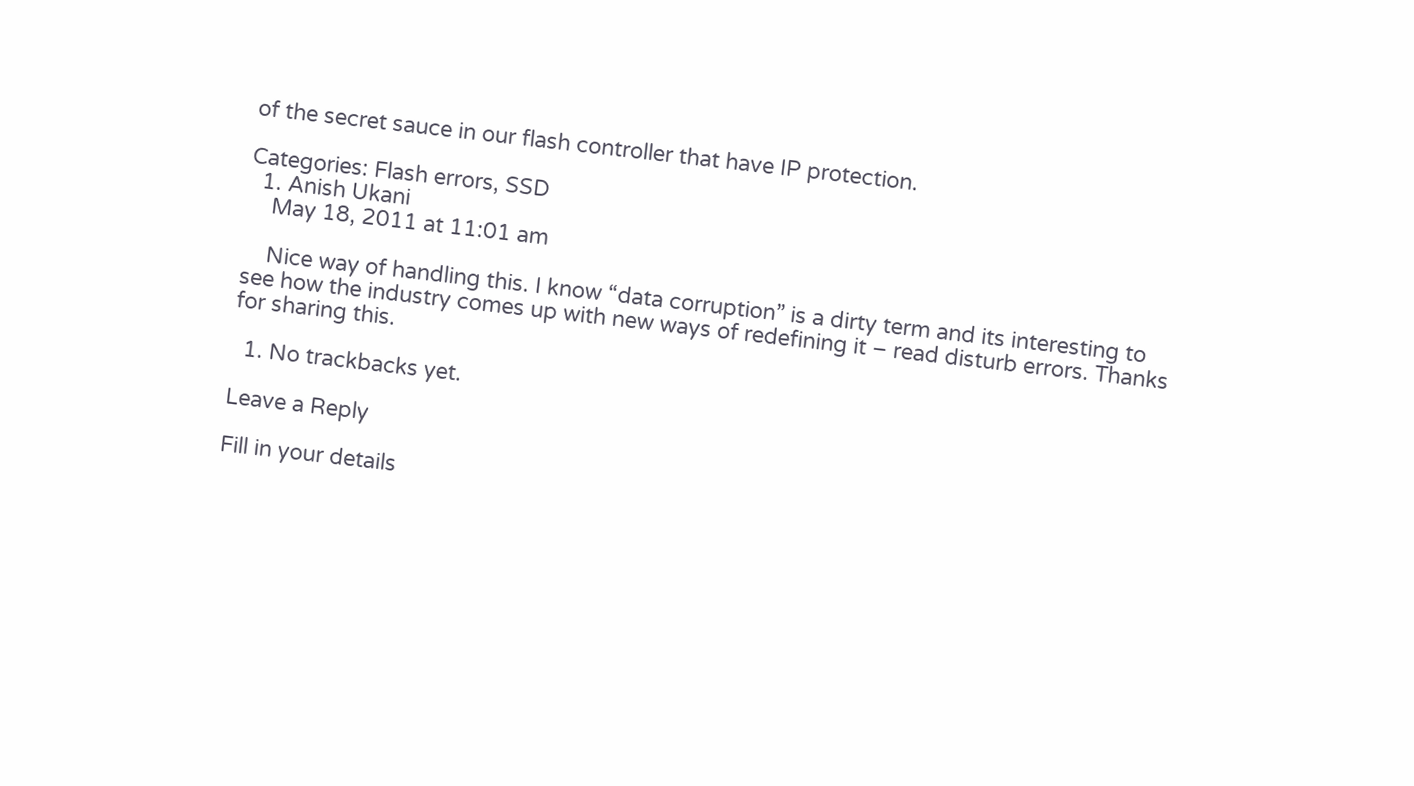of the secret sauce in our flash controller that have IP protection.

Categories: Flash errors, SSD
  1. Anish Ukani
    May 18, 2011 at 11:01 am

    Nice way of handling this. I know “data corruption” is a dirty term and its interesting to see how the industry comes up with new ways of redefining it – read disturb errors. Thanks for sharing this.

  1. No trackbacks yet.

Leave a Reply

Fill in your details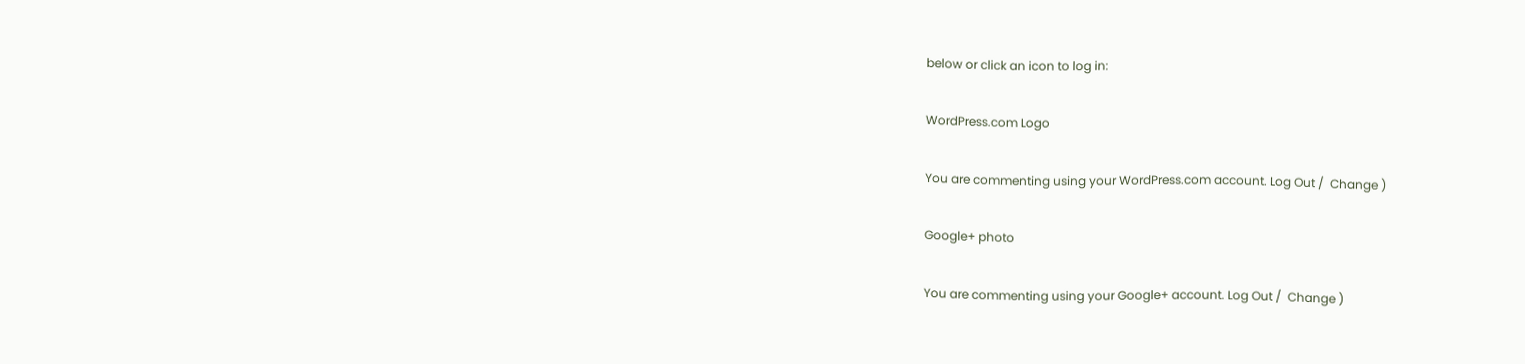below or click an icon to log in:

WordPress.com Logo

You are commenting using your WordPress.com account. Log Out /  Change )

Google+ photo

You are commenting using your Google+ account. Log Out /  Change )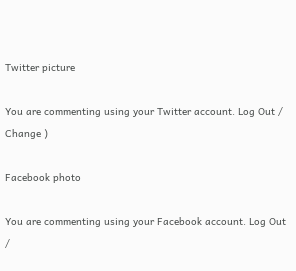Twitter picture

You are commenting using your Twitter account. Log Out /  Change )

Facebook photo

You are commenting using your Facebook account. Log Out /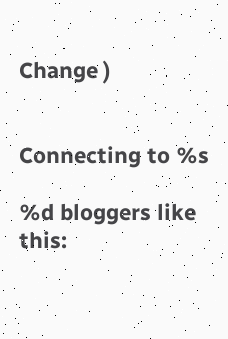Change )


Connecting to %s

%d bloggers like this: